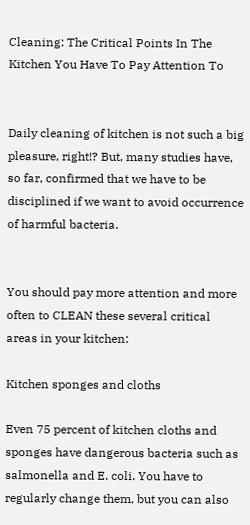Cleaning: The Critical Points In The Kitchen You Have To Pay Attention To


Daily cleaning of kitchen is not such a big pleasure, right!? But, many studies have, so far, confirmed that we have to be disciplined if we want to avoid occurrence of harmful bacteria.


You should pay more attention and more often to CLEAN these several critical areas in your kitchen:

Kitchen sponges and cloths

Even 75 percent of kitchen cloths and sponges have dangerous bacteria such as salmonella and E. coli. You have to regularly change them, but you can also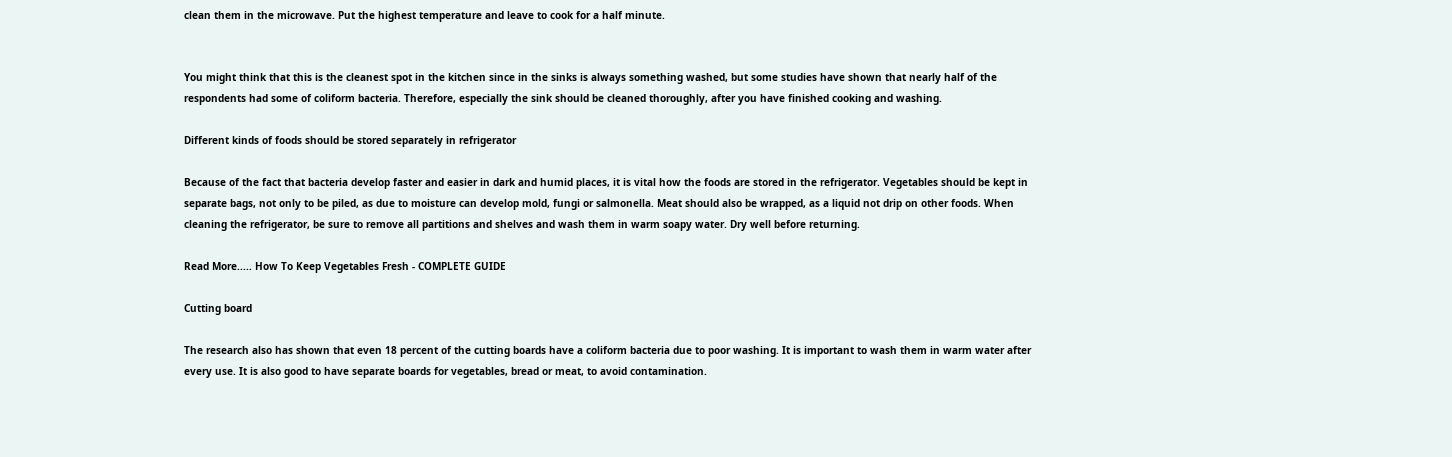clean them in the microwave. Put the highest temperature and leave to cook for a half minute.


You might think that this is the cleanest spot in the kitchen since in the sinks is always something washed, but some studies have shown that nearly half of the respondents had some of coliform bacteria. Therefore, especially the sink should be cleaned thoroughly, after you have finished cooking and washing.

Different kinds of foods should be stored separately in refrigerator

Because of the fact that bacteria develop faster and easier in dark and humid places, it is vital how the foods are stored in the refrigerator. Vegetables should be kept in separate bags, not only to be piled, as due to moisture can develop mold, fungi or salmonella. Meat should also be wrapped, as a liquid not drip on other foods. When cleaning the refrigerator, be sure to remove all partitions and shelves and wash them in warm soapy water. Dry well before returning.

Read More..... How To Keep Vegetables Fresh - COMPLETE GUIDE

Cutting board

The research also has shown that even 18 percent of the cutting boards have a coliform bacteria due to poor washing. It is important to wash them in warm water after every use. It is also good to have separate boards for vegetables, bread or meat, to avoid contamination.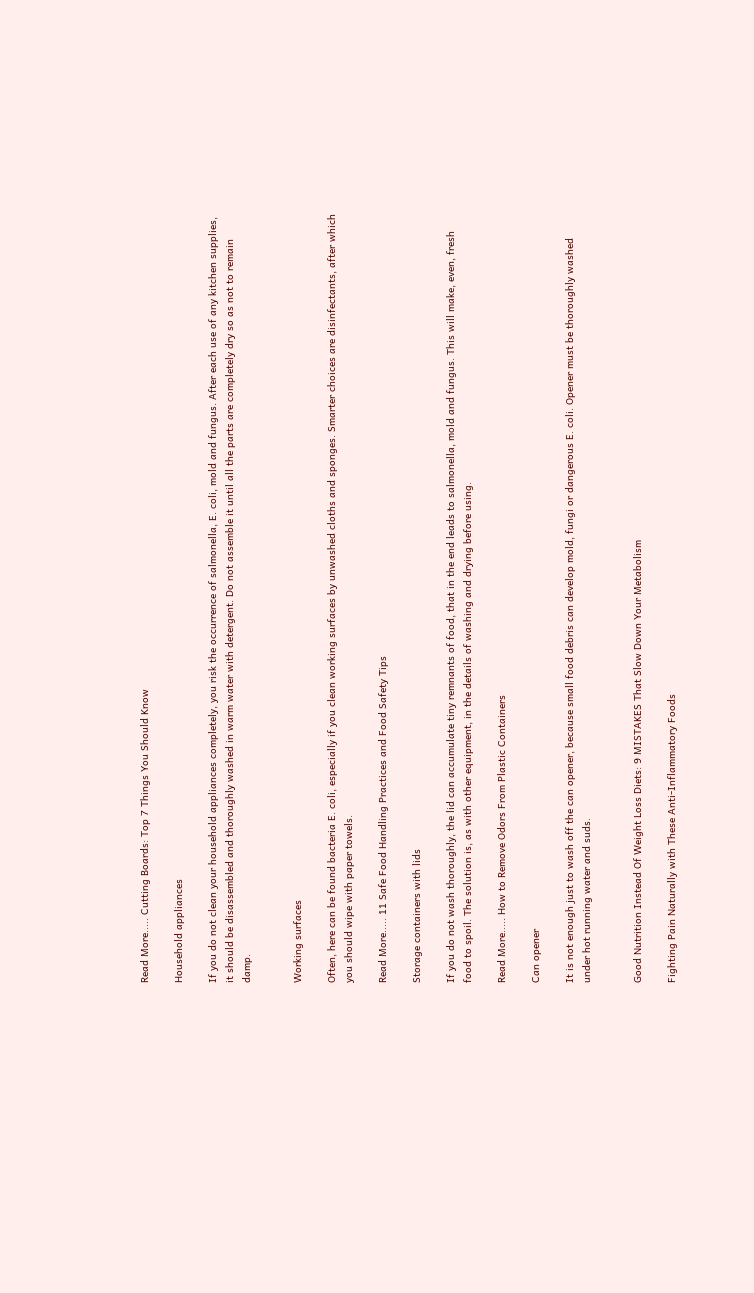Read More..... Cutting Boards: Top 7 Things You Should Know

Household appliances

If you do not clean your household appliances completely, you risk the occurrence of salmonella, E. coli, mold and fungus. After each use of any kitchen supplies, it should be disassembled and thoroughly washed in warm water with detergent. Do not assemble it until all the parts are completely dry so as not to remain damp.


Working surfaces

Often, here can be found bacteria E. coli, especially if you clean working surfaces by unwashed cloths and sponges. Smarter choices are disinfectants, after which you should wipe with paper towels.

Read More..... 11 Safe Food Handling Practices and Food Safety Tips

Storage containers with lids

If you do not wash thoroughly, the lid can accumulate tiny remnants of food, that in the end leads to salmonella, mold and fungus. This will make, even, fresh food to spoil. The solution is, as with other equipment, in the details of washing and drying before using.

Read More..... How to Remove Odors From Plastic Containers

Can opener

It is not enough just to wash off the can opener, because small food debris can develop mold, fungi or dangerous E. coli. Opener must be thoroughly washed under hot running water and suds.


Good Nutrition Instead Of Weight Loss Diets: 9 MISTAKES That Slow Down Your Metabolism

Fighting Pain Naturally with These Anti-Inflammatory Foods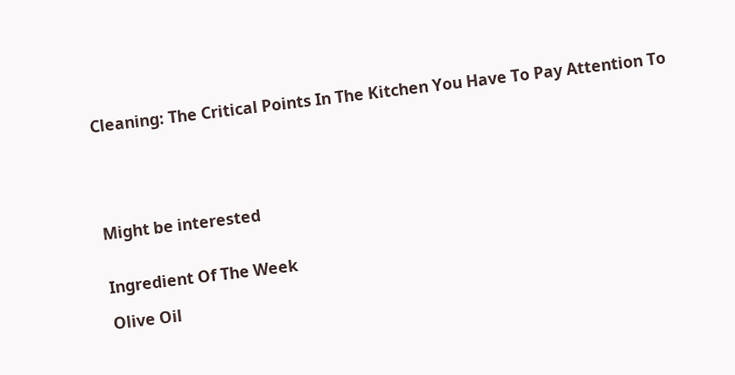Cleaning: The Critical Points In The Kitchen You Have To Pay Attention To





Might be interested


Ingredient Of The Week

Olive Oil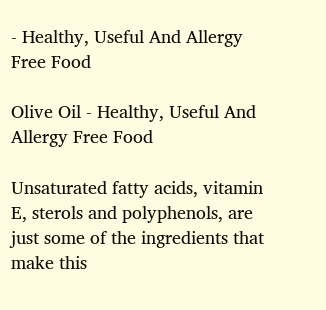- Healthy, Useful And Allergy Free Food

Olive Oil - Healthy, Useful And Allergy Free Food

Unsaturated fatty acids, vitamin E, sterols and polyphenols, are just some of the ingredients that make this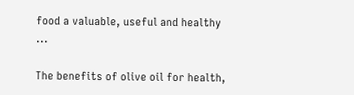food a valuable, useful and healthy ...

The benefits of olive oil for health,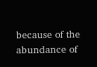because of the abundance of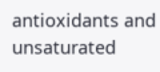antioxidants and unsaturated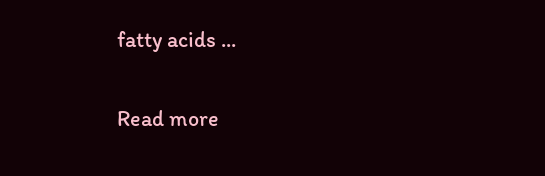fatty acids ...

Read more